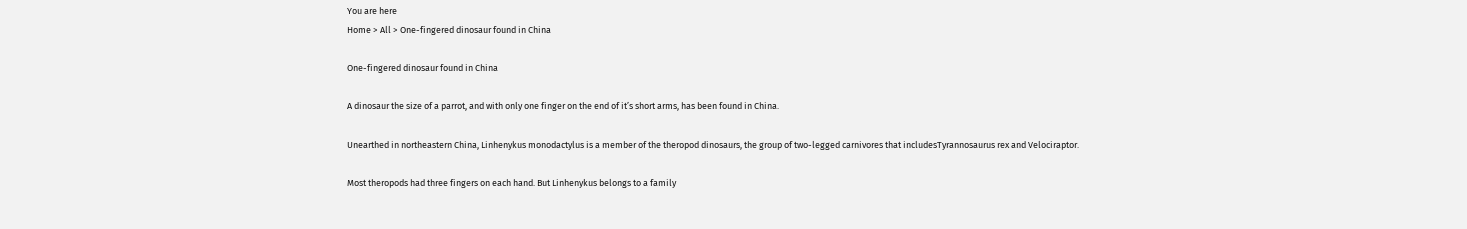You are here
Home > All > One-fingered dinosaur found in China

One-fingered dinosaur found in China

A dinosaur the size of a parrot, and with only one finger on the end of it’s short arms, has been found in China.

Unearthed in northeastern China, Linhenykus monodactylus is a member of the theropod dinosaurs, the group of two-legged carnivores that includesTyrannosaurus rex and Velociraptor.

Most theropods had three fingers on each hand. But Linhenykus belongs to a family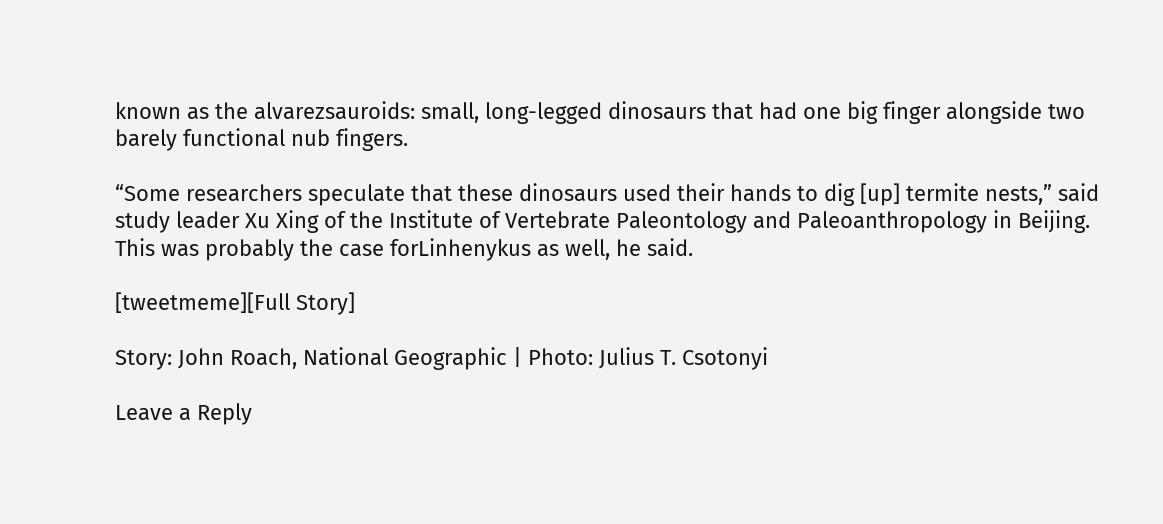known as the alvarezsauroids: small, long-legged dinosaurs that had one big finger alongside two barely functional nub fingers.

“Some researchers speculate that these dinosaurs used their hands to dig [up] termite nests,” said study leader Xu Xing of the Institute of Vertebrate Paleontology and Paleoanthropology in Beijing. This was probably the case forLinhenykus as well, he said.

[tweetmeme][Full Story]

Story: John Roach, National Geographic | Photo: Julius T. Csotonyi

Leave a Reply